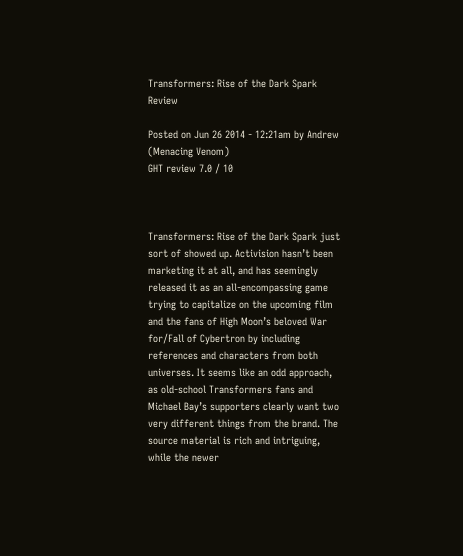Transformers: Rise of the Dark Spark Review

Posted on Jun 26 2014 - 12:21am by Andrew (Menacing Venom)
GHT review 7.0 / 10



Transformers: Rise of the Dark Spark just sort of showed up. Activision hasn’t been marketing it at all, and has seemingly released it as an all-encompassing game trying to capitalize on the upcoming film and the fans of High Moon’s beloved War for/Fall of Cybertron by including references and characters from both universes. It seems like an odd approach, as old-school Transformers fans and Michael Bay’s supporters clearly want two very different things from the brand. The source material is rich and intriguing, while the newer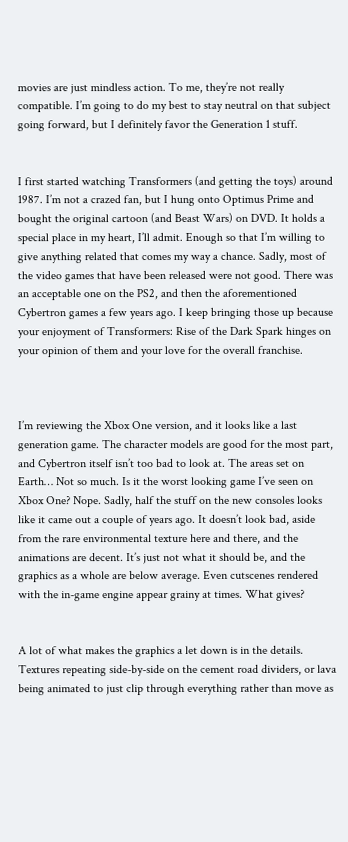movies are just mindless action. To me, they’re not really compatible. I’m going to do my best to stay neutral on that subject going forward, but I definitely favor the Generation 1 stuff.


I first started watching Transformers (and getting the toys) around 1987. I’m not a crazed fan, but I hung onto Optimus Prime and bought the original cartoon (and Beast Wars) on DVD. It holds a special place in my heart, I’ll admit. Enough so that I’m willing to give anything related that comes my way a chance. Sadly, most of the video games that have been released were not good. There was an acceptable one on the PS2, and then the aforementioned Cybertron games a few years ago. I keep bringing those up because your enjoyment of Transformers: Rise of the Dark Spark hinges on your opinion of them and your love for the overall franchise.



I’m reviewing the Xbox One version, and it looks like a last generation game. The character models are good for the most part, and Cybertron itself isn’t too bad to look at. The areas set on Earth… Not so much. Is it the worst looking game I’ve seen on Xbox One? Nope. Sadly, half the stuff on the new consoles looks like it came out a couple of years ago. It doesn’t look bad, aside from the rare environmental texture here and there, and the animations are decent. It’s just not what it should be, and the graphics as a whole are below average. Even cutscenes rendered with the in-game engine appear grainy at times. What gives?


A lot of what makes the graphics a let down is in the details. Textures repeating side-by-side on the cement road dividers, or lava being animated to just clip through everything rather than move as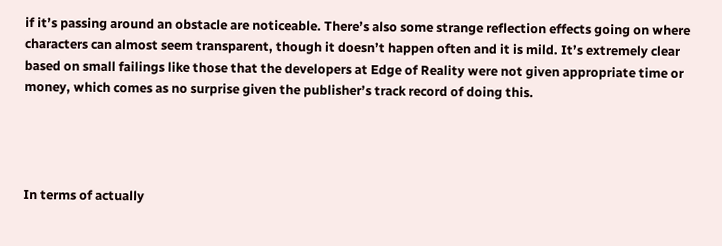if it’s passing around an obstacle are noticeable. There’s also some strange reflection effects going on where characters can almost seem transparent, though it doesn’t happen often and it is mild. It’s extremely clear based on small failings like those that the developers at Edge of Reality were not given appropriate time or money, which comes as no surprise given the publisher’s track record of doing this.




In terms of actually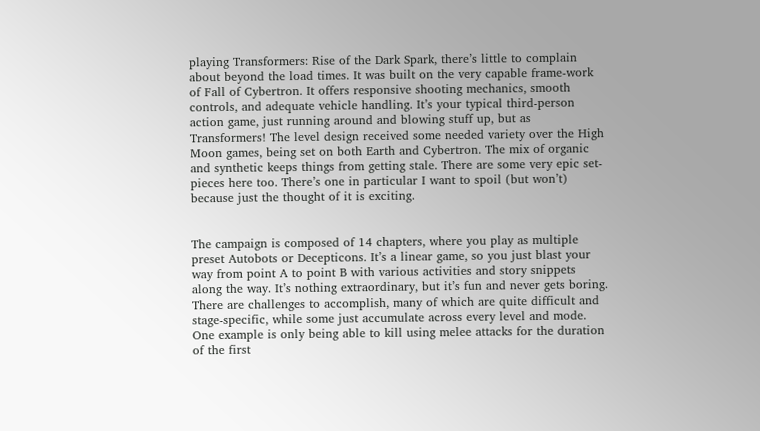playing Transformers: Rise of the Dark Spark, there’s little to complain about beyond the load times. It was built on the very capable frame-work of Fall of Cybertron. It offers responsive shooting mechanics, smooth controls, and adequate vehicle handling. It’s your typical third-person action game, just running around and blowing stuff up, but as Transformers! The level design received some needed variety over the High Moon games, being set on both Earth and Cybertron. The mix of organic and synthetic keeps things from getting stale. There are some very epic set-pieces here too. There’s one in particular I want to spoil (but won’t) because just the thought of it is exciting.


The campaign is composed of 14 chapters, where you play as multiple preset Autobots or Decepticons. It’s a linear game, so you just blast your way from point A to point B with various activities and story snippets along the way. It’s nothing extraordinary, but it’s fun and never gets boring. There are challenges to accomplish, many of which are quite difficult and stage-specific, while some just accumulate across every level and mode. One example is only being able to kill using melee attacks for the duration of the first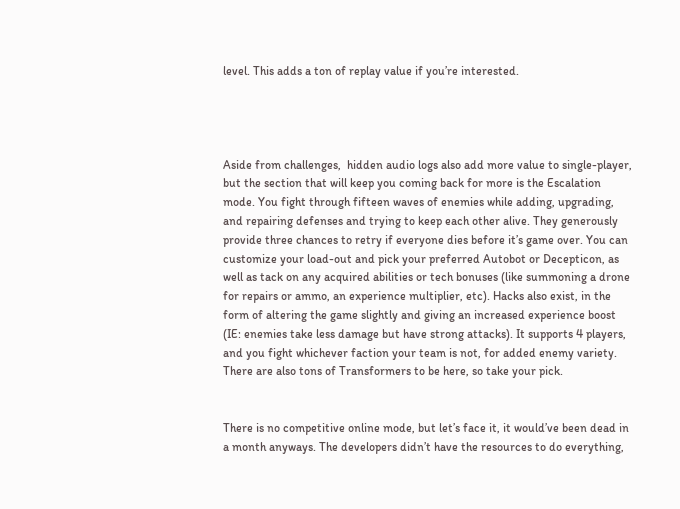level. This adds a ton of replay value if you’re interested.




Aside from challenges,  hidden audio logs also add more value to single-player, but the section that will keep you coming back for more is the Escalation mode. You fight through fifteen waves of enemies while adding, upgrading, and repairing defenses and trying to keep each other alive. They generously provide three chances to retry if everyone dies before it’s game over. You can customize your load-out and pick your preferred Autobot or Decepticon, as well as tack on any acquired abilities or tech bonuses (like summoning a drone for repairs or ammo, an experience multiplier, etc). Hacks also exist, in the form of altering the game slightly and giving an increased experience boost (IE: enemies take less damage but have strong attacks). It supports 4 players, and you fight whichever faction your team is not, for added enemy variety. There are also tons of Transformers to be here, so take your pick.


There is no competitive online mode, but let’s face it, it would’ve been dead in a month anyways. The developers didn’t have the resources to do everything,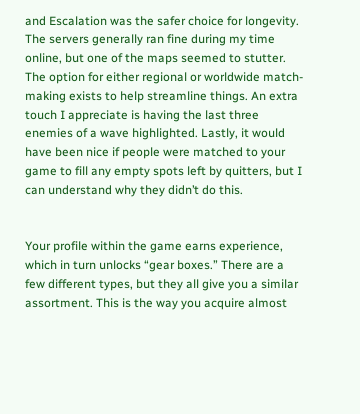and Escalation was the safer choice for longevity. The servers generally ran fine during my time online, but one of the maps seemed to stutter. The option for either regional or worldwide match-making exists to help streamline things. An extra touch I appreciate is having the last three enemies of a wave highlighted. Lastly, it would have been nice if people were matched to your game to fill any empty spots left by quitters, but I can understand why they didn’t do this.


Your profile within the game earns experience, which in turn unlocks “gear boxes.” There are a few different types, but they all give you a similar assortment. This is the way you acquire almost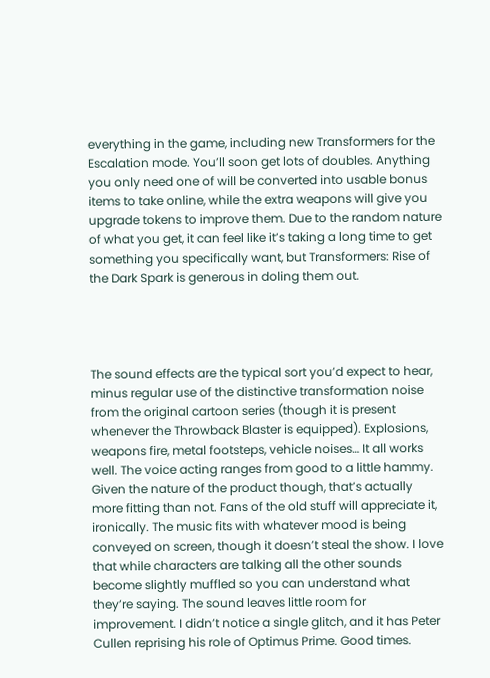everything in the game, including new Transformers for the Escalation mode. You’ll soon get lots of doubles. Anything you only need one of will be converted into usable bonus items to take online, while the extra weapons will give you upgrade tokens to improve them. Due to the random nature of what you get, it can feel like it’s taking a long time to get something you specifically want, but Transformers: Rise of the Dark Spark is generous in doling them out.




The sound effects are the typical sort you’d expect to hear, minus regular use of the distinctive transformation noise from the original cartoon series (though it is present whenever the Throwback Blaster is equipped). Explosions, weapons fire, metal footsteps, vehicle noises… It all works well. The voice acting ranges from good to a little hammy. Given the nature of the product though, that’s actually more fitting than not. Fans of the old stuff will appreciate it, ironically. The music fits with whatever mood is being conveyed on screen, though it doesn’t steal the show. I love that while characters are talking all the other sounds become slightly muffled so you can understand what they’re saying. The sound leaves little room for improvement. I didn’t notice a single glitch, and it has Peter Cullen reprising his role of Optimus Prime. Good times.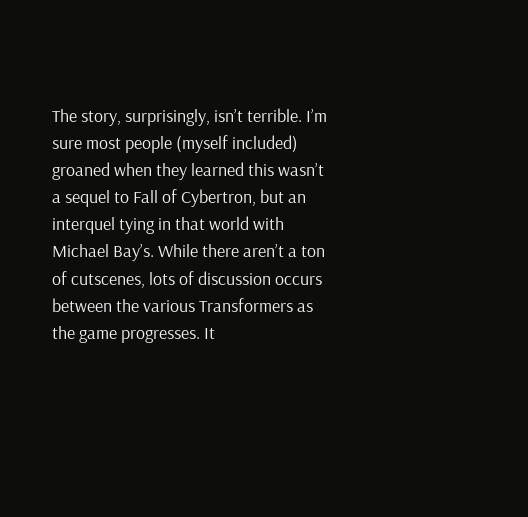The story, surprisingly, isn’t terrible. I’m sure most people (myself included) groaned when they learned this wasn’t a sequel to Fall of Cybertron, but an interquel tying in that world with Michael Bay’s. While there aren’t a ton of cutscenes, lots of discussion occurs between the various Transformers as the game progresses. It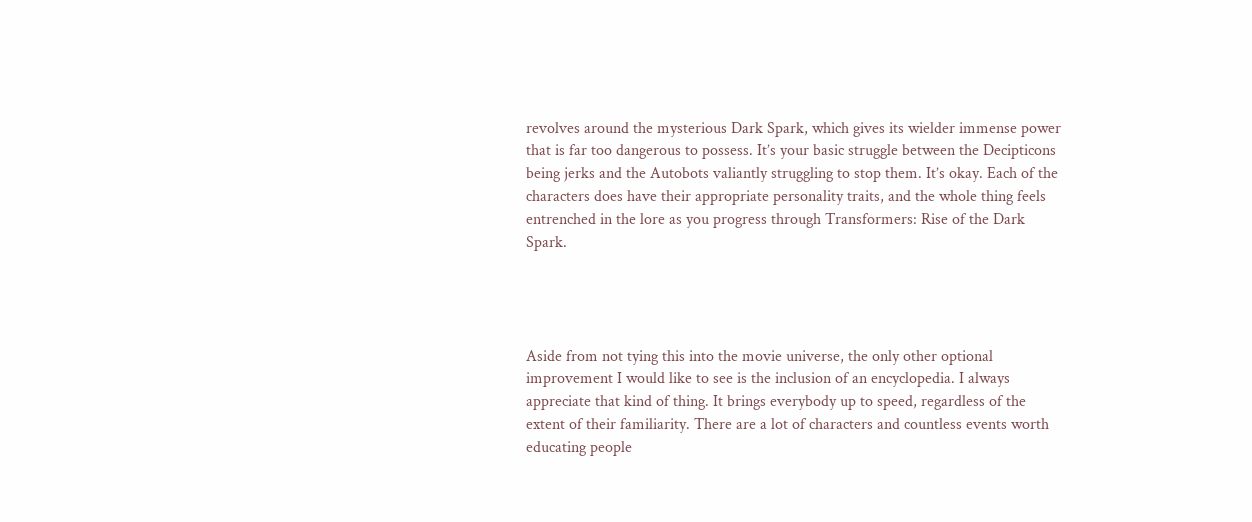revolves around the mysterious Dark Spark, which gives its wielder immense power that is far too dangerous to possess. It’s your basic struggle between the Decipticons being jerks and the Autobots valiantly struggling to stop them. It’s okay. Each of the characters does have their appropriate personality traits, and the whole thing feels entrenched in the lore as you progress through Transformers: Rise of the Dark Spark.




Aside from not tying this into the movie universe, the only other optional improvement I would like to see is the inclusion of an encyclopedia. I always appreciate that kind of thing. It brings everybody up to speed, regardless of the extent of their familiarity. There are a lot of characters and countless events worth educating people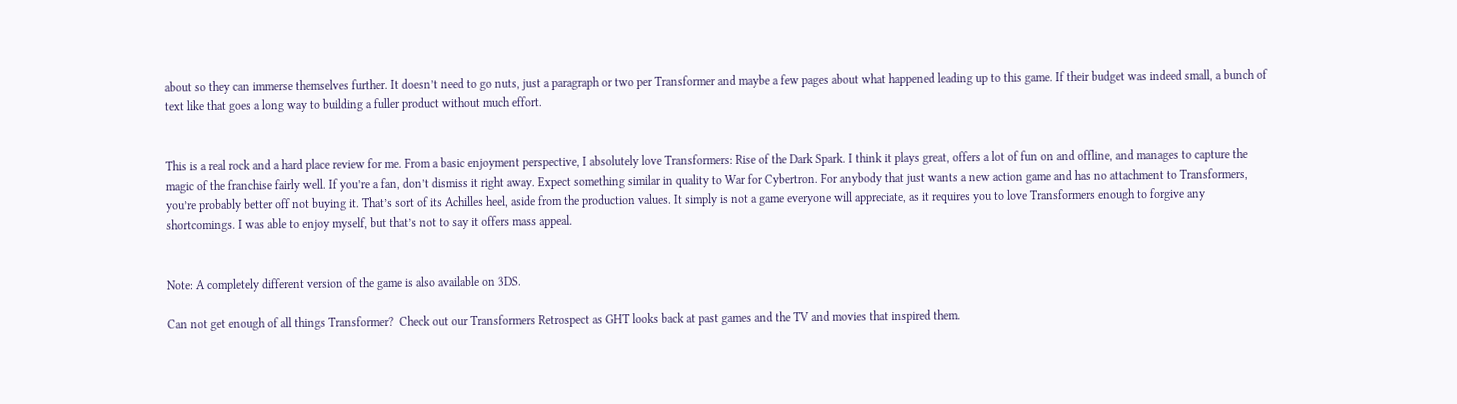about so they can immerse themselves further. It doesn’t need to go nuts, just a paragraph or two per Transformer and maybe a few pages about what happened leading up to this game. If their budget was indeed small, a bunch of text like that goes a long way to building a fuller product without much effort.


This is a real rock and a hard place review for me. From a basic enjoyment perspective, I absolutely love Transformers: Rise of the Dark Spark. I think it plays great, offers a lot of fun on and offline, and manages to capture the magic of the franchise fairly well. If you’re a fan, don’t dismiss it right away. Expect something similar in quality to War for Cybertron. For anybody that just wants a new action game and has no attachment to Transformers, you’re probably better off not buying it. That’s sort of its Achilles heel, aside from the production values. It simply is not a game everyone will appreciate, as it requires you to love Transformers enough to forgive any shortcomings. I was able to enjoy myself, but that’s not to say it offers mass appeal.


Note: A completely different version of the game is also available on 3DS.

Can not get enough of all things Transformer?  Check out our Transformers Retrospect as GHT looks back at past games and the TV and movies that inspired them.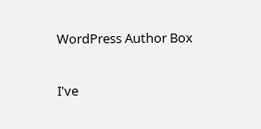WordPress Author Box

I've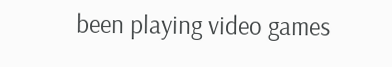been playing video games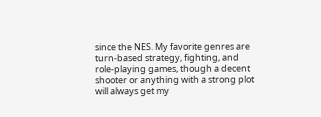since the NES. My favorite genres are turn-based strategy, fighting, and role-playing games, though a decent shooter or anything with a strong plot will always get my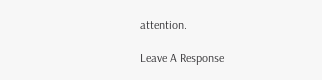attention.

Leave A Response